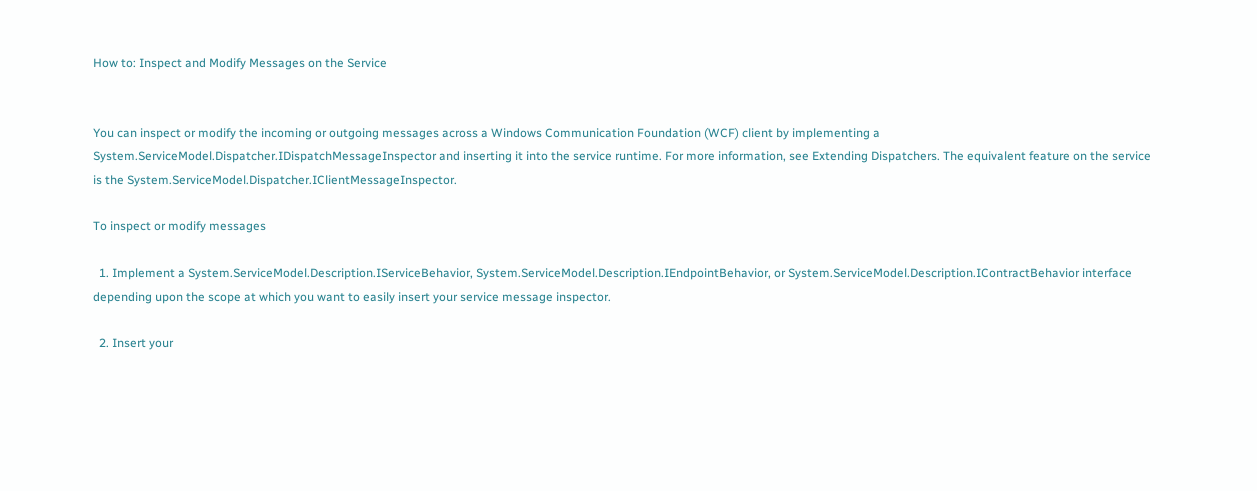How to: Inspect and Modify Messages on the Service


You can inspect or modify the incoming or outgoing messages across a Windows Communication Foundation (WCF) client by implementing a System.ServiceModel.Dispatcher.IDispatchMessageInspector and inserting it into the service runtime. For more information, see Extending Dispatchers. The equivalent feature on the service is the System.ServiceModel.Dispatcher.IClientMessageInspector.

To inspect or modify messages

  1. Implement a System.ServiceModel.Description.IServiceBehavior, System.ServiceModel.Description.IEndpointBehavior, or System.ServiceModel.Description.IContractBehavior interface depending upon the scope at which you want to easily insert your service message inspector.

  2. Insert your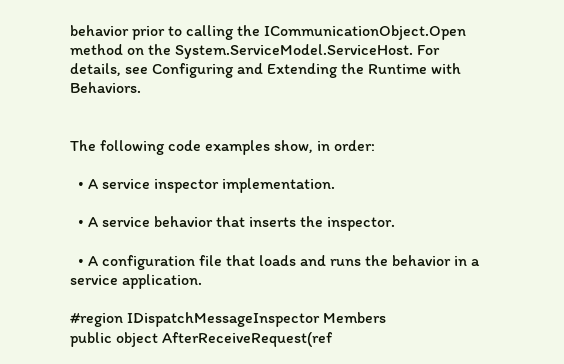behavior prior to calling the ICommunicationObject.Open method on the System.ServiceModel.ServiceHost. For details, see Configuring and Extending the Runtime with Behaviors.


The following code examples show, in order:

  • A service inspector implementation.

  • A service behavior that inserts the inspector.

  • A configuration file that loads and runs the behavior in a service application.

#region IDispatchMessageInspector Members
public object AfterReceiveRequest(ref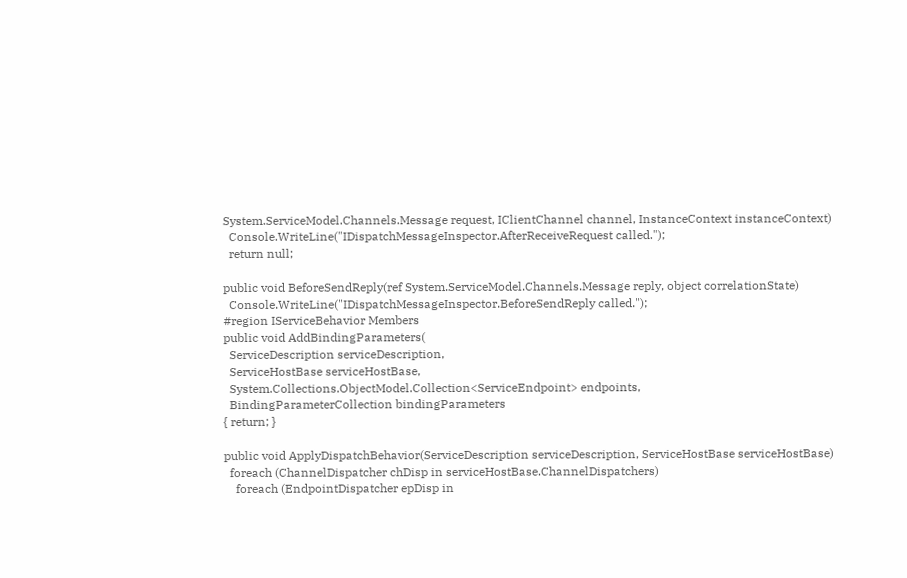System.ServiceModel.Channels.Message request, IClientChannel channel, InstanceContext instanceContext)
  Console.WriteLine("IDispatchMessageInspector.AfterReceiveRequest called.");
  return null;

public void BeforeSendReply(ref System.ServiceModel.Channels.Message reply, object correlationState)
  Console.WriteLine("IDispatchMessageInspector.BeforeSendReply called.");
#region IServiceBehavior Members
public void AddBindingParameters(
  ServiceDescription serviceDescription,
  ServiceHostBase serviceHostBase,
  System.Collections.ObjectModel.Collection<ServiceEndpoint> endpoints,
  BindingParameterCollection bindingParameters
{ return; }

public void ApplyDispatchBehavior(ServiceDescription serviceDescription, ServiceHostBase serviceHostBase)
  foreach (ChannelDispatcher chDisp in serviceHostBase.ChannelDispatchers)
    foreach (EndpointDispatcher epDisp in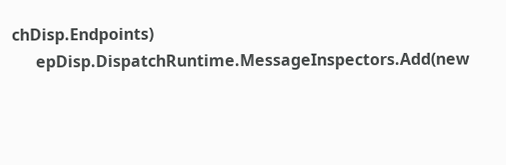chDisp.Endpoints)
      epDisp.DispatchRuntime.MessageInspectors.Add(new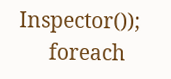Inspector());
      foreach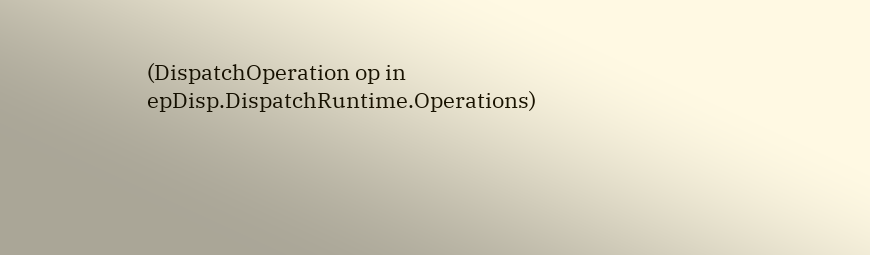(DispatchOperation op in epDisp.DispatchRuntime.Operations)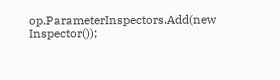op.ParameterInspectors.Add(new Inspector());